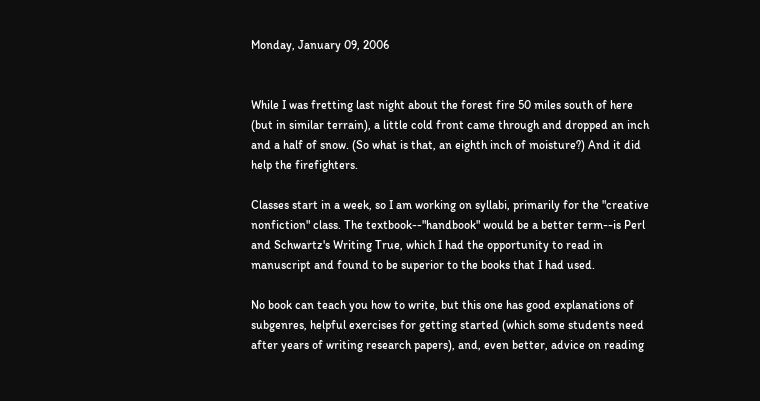Monday, January 09, 2006


While I was fretting last night about the forest fire 50 miles south of here (but in similar terrain), a little cold front came through and dropped an inch and a half of snow. (So what is that, an eighth inch of moisture?) And it did help the firefighters.

Classes start in a week, so I am working on syllabi, primarily for the "creative nonfiction" class. The textbook--"handbook" would be a better term--is Perl and Schwartz's Writing True, which I had the opportunity to read in manuscript and found to be superior to the books that I had used.

No book can teach you how to write, but this one has good explanations of subgenres, helpful exercises for getting started (which some students need after years of writing research papers), and, even better, advice on reading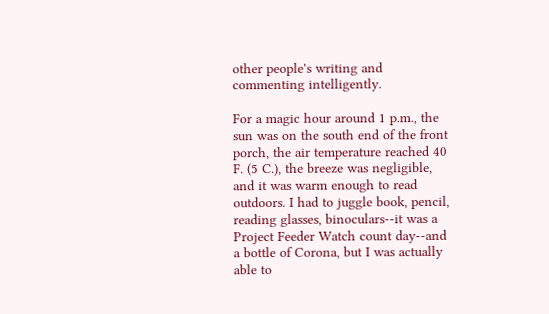other people's writing and commenting intelligently.

For a magic hour around 1 p.m., the sun was on the south end of the front porch, the air temperature reached 40 F. (5 C.), the breeze was negligible, and it was warm enough to read outdoors. I had to juggle book, pencil, reading glasses, binoculars--it was a Project Feeder Watch count day--and a bottle of Corona, but I was actually able to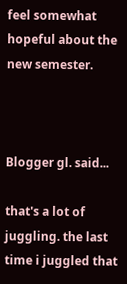feel somewhat hopeful about the new semester.



Blogger gl. said...

that's a lot of juggling. the last time i juggled that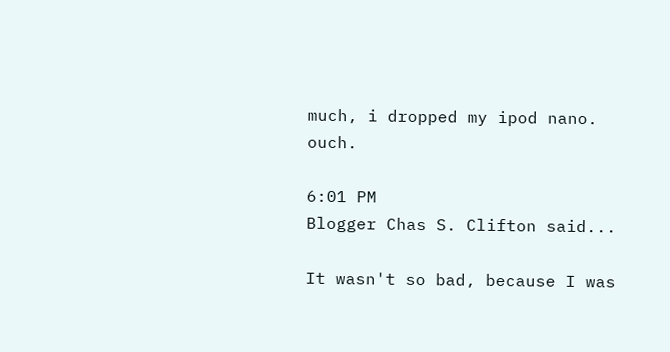much, i dropped my ipod nano. ouch.

6:01 PM
Blogger Chas S. Clifton said...

It wasn't so bad, because I was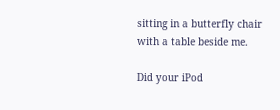sitting in a butterfly chair with a table beside me.

Did your iPod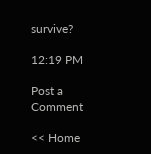survive?

12:19 PM

Post a Comment

<< Home